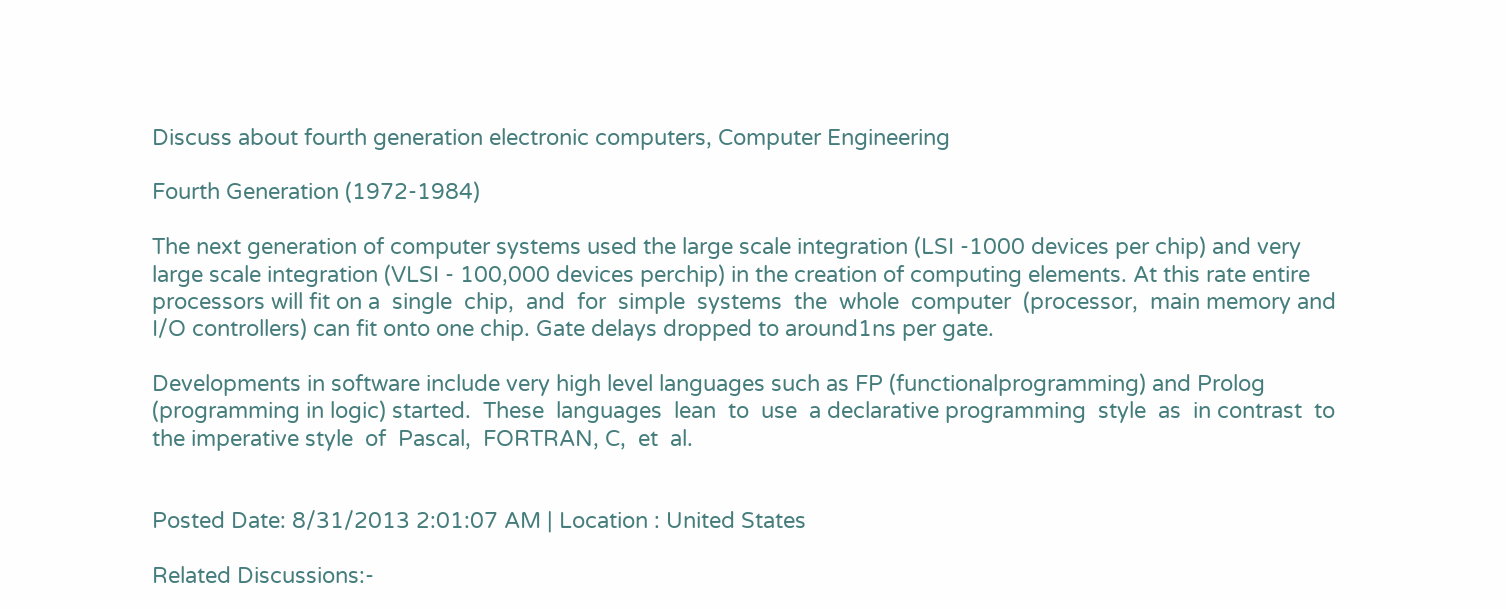Discuss about fourth generation electronic computers, Computer Engineering

Fourth Generation (1972-1984)

The next generation of computer systems used the large scale integration (LSI -1000 devices per chip) and very large scale integration (VLSI - 100,000 devices perchip) in the creation of computing elements. At this rate entire processors will fit on a  single  chip,  and  for  simple  systems  the  whole  computer  (processor,  main memory and I/O controllers) can fit onto one chip. Gate delays dropped to around1ns per gate.

Developments in software include very high level languages such as FP (functionalprogramming) and Prolog (programming in logic) started.  These  languages  lean  to  use  a declarative programming  style  as  in contrast  to  the imperative style  of  Pascal,  FORTRAN, C,  et  al.


Posted Date: 8/31/2013 2:01:07 AM | Location : United States

Related Discussions:-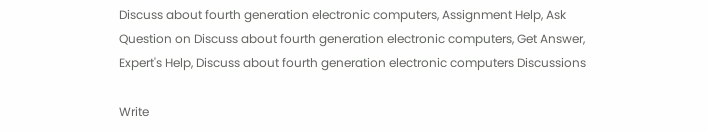Discuss about fourth generation electronic computers, Assignment Help, Ask Question on Discuss about fourth generation electronic computers, Get Answer, Expert's Help, Discuss about fourth generation electronic computers Discussions

Write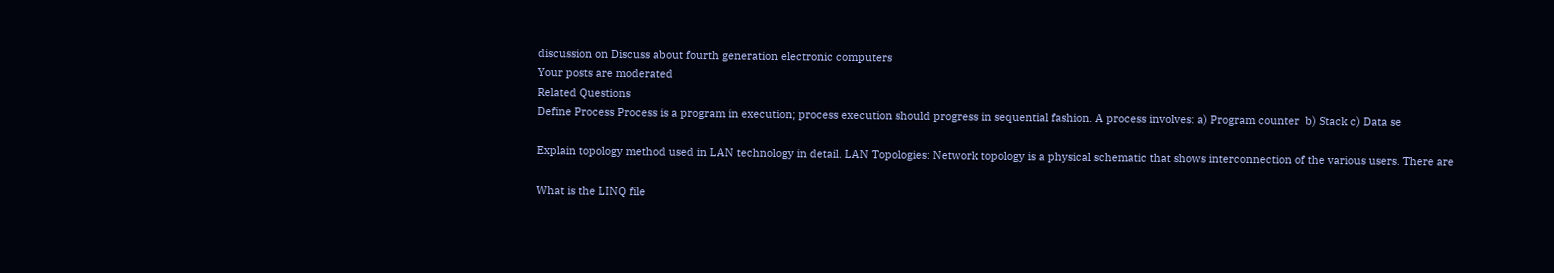discussion on Discuss about fourth generation electronic computers
Your posts are moderated
Related Questions
Define Process Process is a program in execution; process execution should progress in sequential fashion. A process involves: a) Program counter  b) Stack c) Data se

Explain topology method used in LAN technology in detail. LAN Topologies: Network topology is a physical schematic that shows interconnection of the various users. There are

What is the LINQ file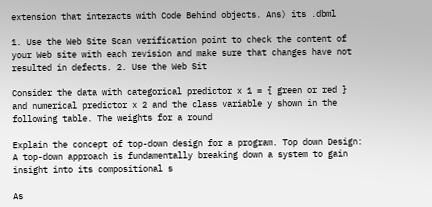extension that interacts with Code Behind objects. Ans) its .dbml

1. Use the Web Site Scan verification point to check the content of your Web site with each revision and make sure that changes have not resulted in defects. 2. Use the Web Sit

Consider the data with categorical predictor x 1 = { green or red } and numerical predictor x 2 and the class variable y shown in the following table. The weights for a round

Explain the concept of top-down design for a program. Top down Design: A top-down approach is fundamentally breaking down a system to gain insight into its compositional s

As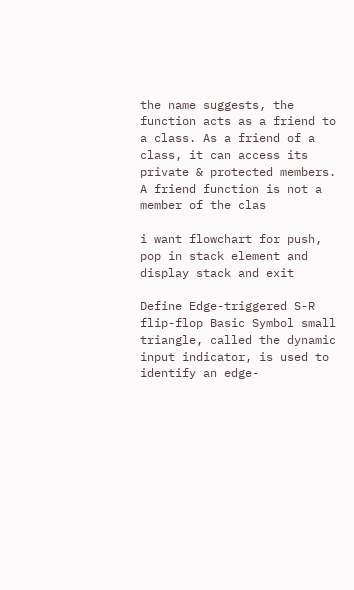the name suggests, the function acts as a friend to a class. As a friend of a class, it can access its private & protected members. A friend function is not a member of the clas

i want flowchart for push, pop in stack element and display stack and exit

Define Edge-triggered S-R flip-flop Basic Symbol small triangle, called the dynamic input indicator, is used to identify an edge-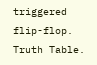triggered flip-flop. Truth Table.